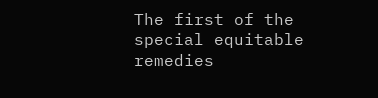The first of the special equitable remedies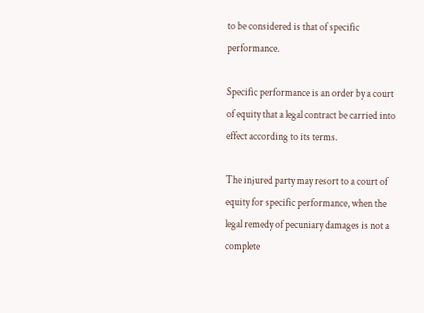to be considered is that of specific performance.

Specific performance is an order by a court of equity that a legal contract be carried into effect according to its terms.

The injured party may resort to a court of equity for specific performance, when the legal remedy of pecuniary damages is not a complete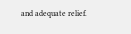and adequate relief.